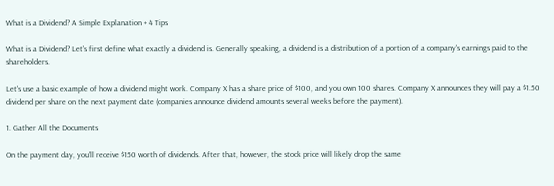What is a Dividend? A Simple Explanation + 4 Tips

What is a Dividend? Let's first define what exactly a dividend is. Generally speaking, a dividend is a distribution of a portion of a company's earnings paid to the shareholders.

Let's use a basic example of how a dividend might work. Company X has a share price of $100, and you own 100 shares. Company X announces they will pay a $1.50 dividend per share on the next payment date (companies announce dividend amounts several weeks before the payment).

1. Gather All the Documents

On the payment day, you'll receive $150 worth of dividends. After that, however, the stock price will likely drop the same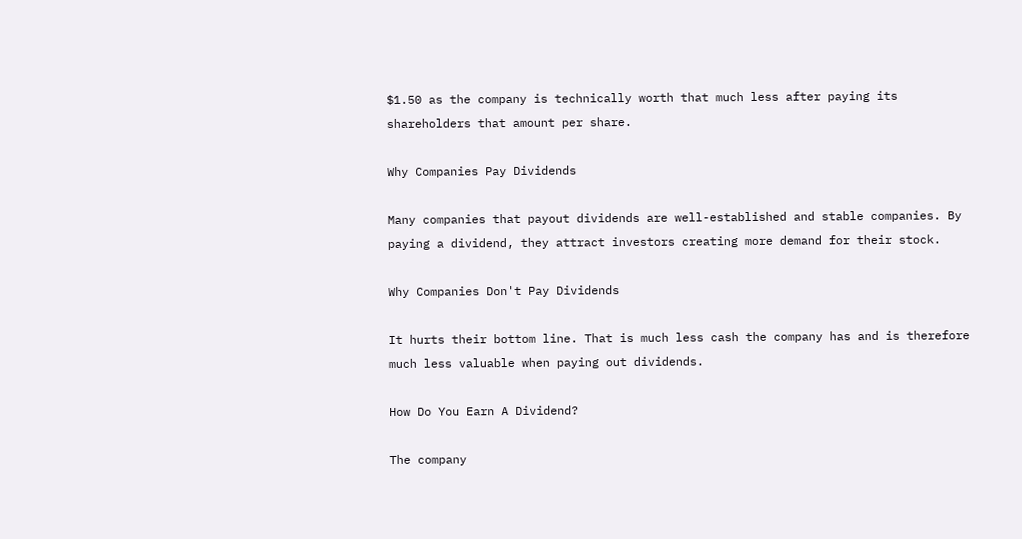$1.50 as the company is technically worth that much less after paying its shareholders that amount per share.

Why Companies Pay Dividends

Many companies that payout dividends are well-established and stable companies. By paying a dividend, they attract investors creating more demand for their stock.

Why Companies Don't Pay Dividends

It hurts their bottom line. That is much less cash the company has and is therefore much less valuable when paying out dividends.

How Do You Earn A Dividend?

The company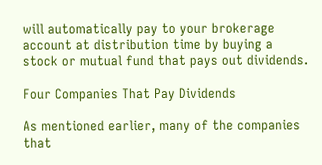will automatically pay to your brokerage account at distribution time by buying a stock or mutual fund that pays out dividends.

Four Companies That Pay Dividends

As mentioned earlier, many of the companies that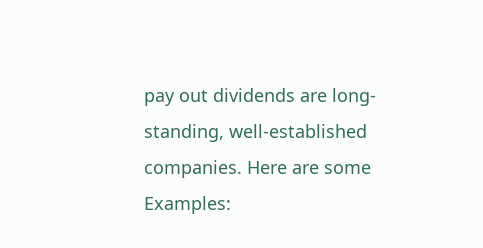pay out dividends are long-standing, well-established companies. Here are some Examples: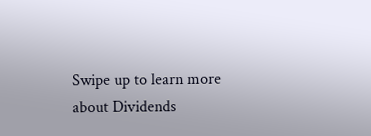Swipe up to learn more about Dividends